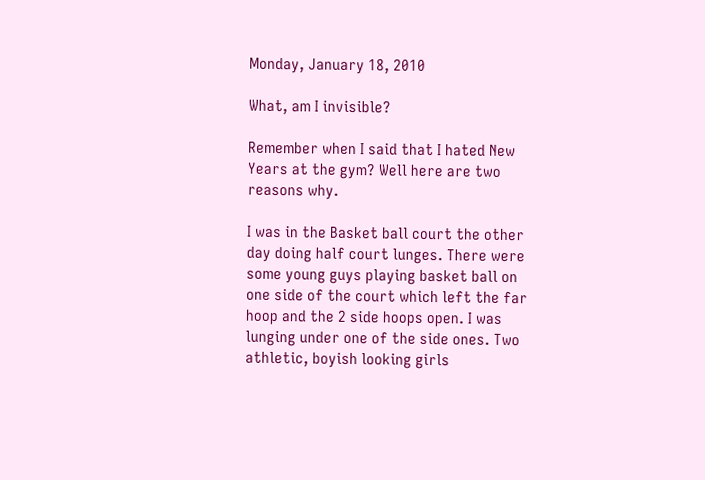Monday, January 18, 2010

What, am I invisible?

Remember when I said that I hated New Years at the gym? Well here are two reasons why.

I was in the Basket ball court the other day doing half court lunges. There were some young guys playing basket ball on one side of the court which left the far hoop and the 2 side hoops open. I was lunging under one of the side ones. Two athletic, boyish looking girls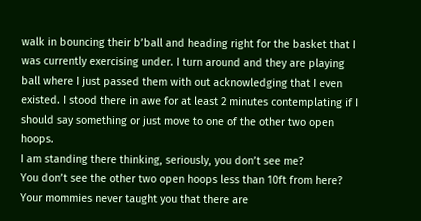walk in bouncing their b’ball and heading right for the basket that I was currently exercising under. I turn around and they are playing ball where I just passed them with out acknowledging that I even existed. I stood there in awe for at least 2 minutes contemplating if I should say something or just move to one of the other two open hoops.
I am standing there thinking, seriously, you don’t see me?
You don’t see the other two open hoops less than 10ft from here?
Your mommies never taught you that there are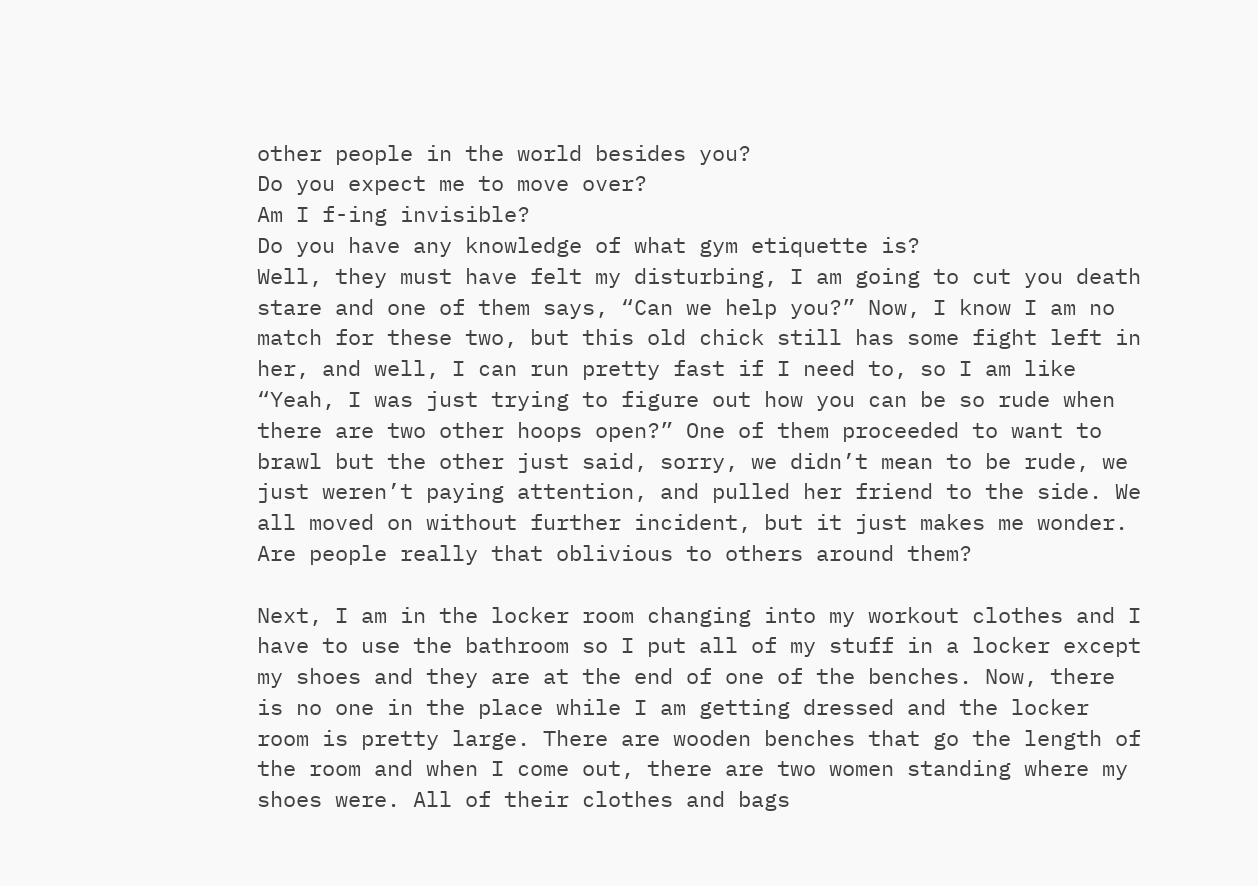other people in the world besides you?
Do you expect me to move over?
Am I f-ing invisible?
Do you have any knowledge of what gym etiquette is?
Well, they must have felt my disturbing, I am going to cut you death stare and one of them says, “Can we help you?” Now, I know I am no match for these two, but this old chick still has some fight left in her, and well, I can run pretty fast if I need to, so I am like “Yeah, I was just trying to figure out how you can be so rude when there are two other hoops open?” One of them proceeded to want to brawl but the other just said, sorry, we didn’t mean to be rude, we just weren’t paying attention, and pulled her friend to the side. We all moved on without further incident, but it just makes me wonder. Are people really that oblivious to others around them?

Next, I am in the locker room changing into my workout clothes and I have to use the bathroom so I put all of my stuff in a locker except my shoes and they are at the end of one of the benches. Now, there is no one in the place while I am getting dressed and the locker room is pretty large. There are wooden benches that go the length of the room and when I come out, there are two women standing where my shoes were. All of their clothes and bags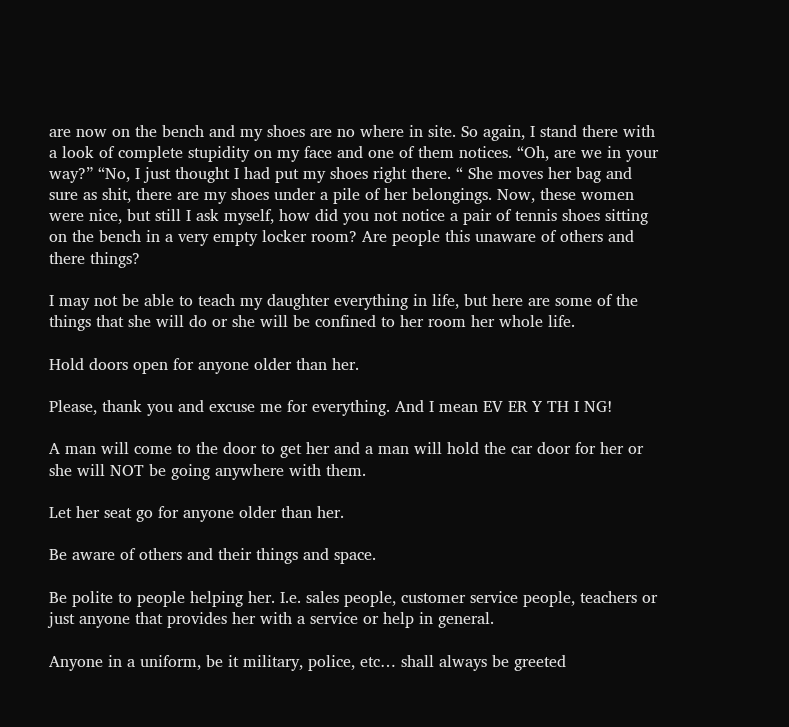are now on the bench and my shoes are no where in site. So again, I stand there with a look of complete stupidity on my face and one of them notices. “Oh, are we in your way?” “No, I just thought I had put my shoes right there. “ She moves her bag and sure as shit, there are my shoes under a pile of her belongings. Now, these women were nice, but still I ask myself, how did you not notice a pair of tennis shoes sitting on the bench in a very empty locker room? Are people this unaware of others and there things?

I may not be able to teach my daughter everything in life, but here are some of the things that she will do or she will be confined to her room her whole life.

Hold doors open for anyone older than her.

Please, thank you and excuse me for everything. And I mean EV ER Y TH I NG!

A man will come to the door to get her and a man will hold the car door for her or she will NOT be going anywhere with them.

Let her seat go for anyone older than her.

Be aware of others and their things and space.

Be polite to people helping her. I.e. sales people, customer service people, teachers or just anyone that provides her with a service or help in general.

Anyone in a uniform, be it military, police, etc… shall always be greeted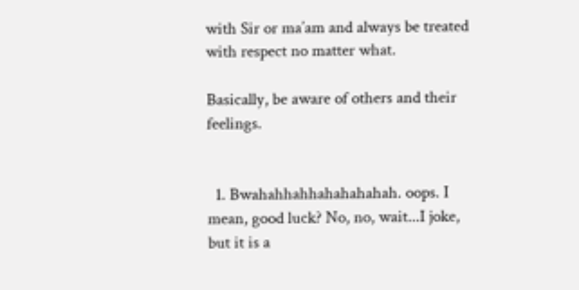with Sir or ma’am and always be treated with respect no matter what.

Basically, be aware of others and their feelings.


  1. Bwahahhahhahahahahah. oops. I mean, good luck? No, no, wait...I joke, but it is a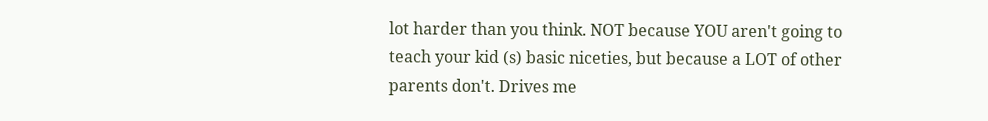lot harder than you think. NOT because YOU aren't going to teach your kid (s) basic niceties, but because a LOT of other parents don't. Drives me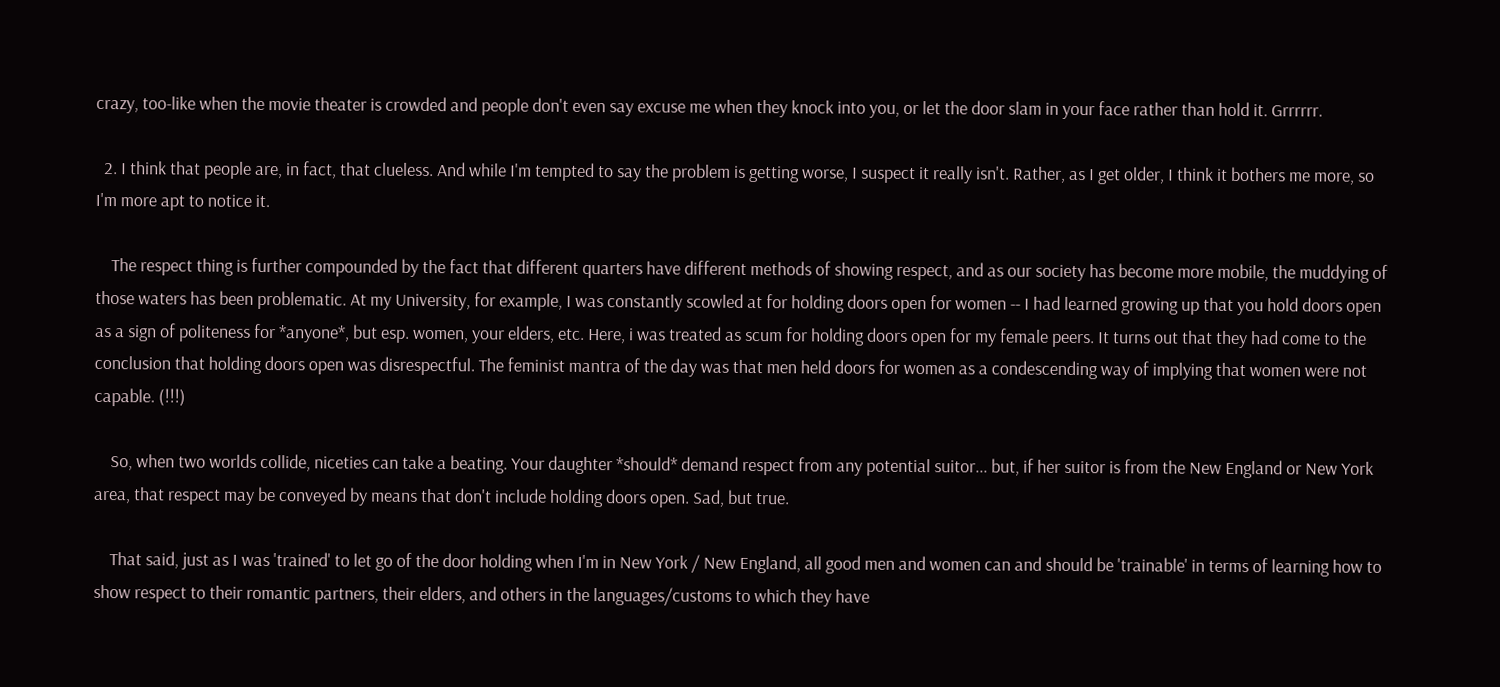crazy, too-like when the movie theater is crowded and people don't even say excuse me when they knock into you, or let the door slam in your face rather than hold it. Grrrrrr.

  2. I think that people are, in fact, that clueless. And while I'm tempted to say the problem is getting worse, I suspect it really isn't. Rather, as I get older, I think it bothers me more, so I'm more apt to notice it.

    The respect thing is further compounded by the fact that different quarters have different methods of showing respect, and as our society has become more mobile, the muddying of those waters has been problematic. At my University, for example, I was constantly scowled at for holding doors open for women -- I had learned growing up that you hold doors open as a sign of politeness for *anyone*, but esp. women, your elders, etc. Here, i was treated as scum for holding doors open for my female peers. It turns out that they had come to the conclusion that holding doors open was disrespectful. The feminist mantra of the day was that men held doors for women as a condescending way of implying that women were not capable. (!!!)

    So, when two worlds collide, niceties can take a beating. Your daughter *should* demand respect from any potential suitor... but, if her suitor is from the New England or New York area, that respect may be conveyed by means that don't include holding doors open. Sad, but true.

    That said, just as I was 'trained' to let go of the door holding when I'm in New York / New England, all good men and women can and should be 'trainable' in terms of learning how to show respect to their romantic partners, their elders, and others in the languages/customs to which they have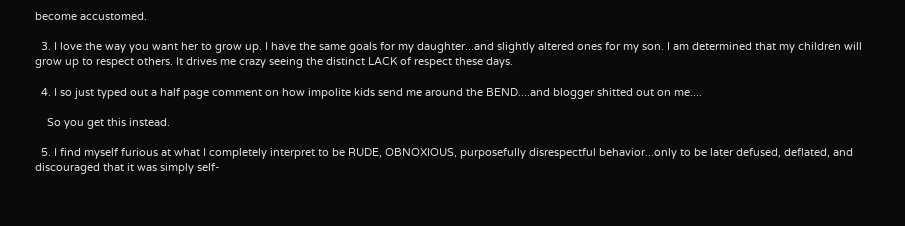become accustomed.

  3. I love the way you want her to grow up. I have the same goals for my daughter...and slightly altered ones for my son. I am determined that my children will grow up to respect others. It drives me crazy seeing the distinct LACK of respect these days.

  4. I so just typed out a half page comment on how impolite kids send me around the BEND....and blogger shitted out on me....

    So you get this instead.

  5. I find myself furious at what I completely interpret to be RUDE, OBNOXIOUS, purposefully disrespectful behavior...only to be later defused, deflated, and discouraged that it was simply self-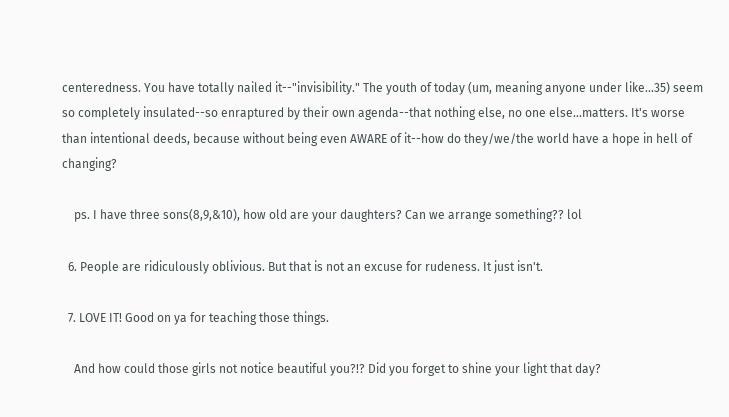centeredness. You have totally nailed it--"invisibility." The youth of today (um, meaning anyone under like...35) seem so completely insulated--so enraptured by their own agenda--that nothing else, no one else...matters. It's worse than intentional deeds, because without being even AWARE of it--how do they/we/the world have a hope in hell of changing?

    ps. I have three sons(8,9,&10), how old are your daughters? Can we arrange something?? lol

  6. People are ridiculously oblivious. But that is not an excuse for rudeness. It just isn't.

  7. LOVE IT! Good on ya for teaching those things.

    And how could those girls not notice beautiful you?!? Did you forget to shine your light that day?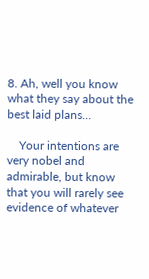8. Ah, well you know what they say about the best laid plans...

    Your intentions are very nobel and admirable, but know that you will rarely see evidence of whatever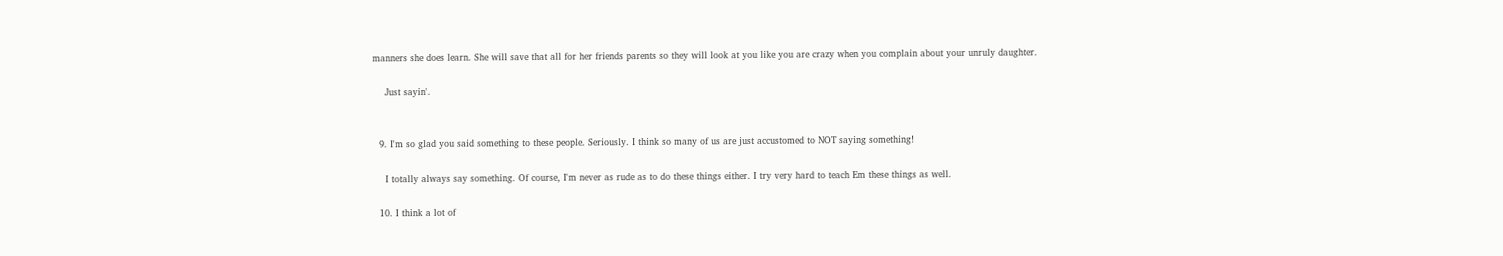manners she does learn. She will save that all for her friends parents so they will look at you like you are crazy when you complain about your unruly daughter.

    Just sayin'.


  9. I'm so glad you said something to these people. Seriously. I think so many of us are just accustomed to NOT saying something!

    I totally always say something. Of course, I'm never as rude as to do these things either. I try very hard to teach Em these things as well.

  10. I think a lot of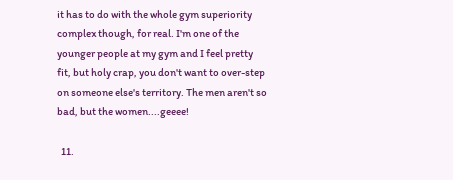it has to do with the whole gym superiority complex though, for real. I'm one of the younger people at my gym and I feel pretty fit, but holy crap, you don't want to over-step on someone else's territory. The men aren't so bad, but the women....geeee!

  11.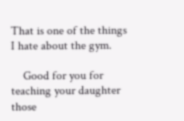That is one of the things I hate about the gym.

    Good for you for teaching your daughter those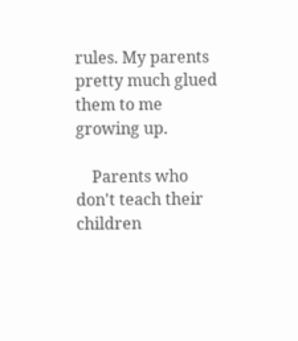rules. My parents pretty much glued them to me growing up.

    Parents who don't teach their children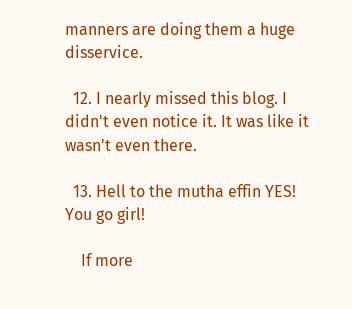manners are doing them a huge disservice.

  12. I nearly missed this blog. I didn't even notice it. It was like it wasn't even there.

  13. Hell to the mutha effin YES! You go girl!

    If more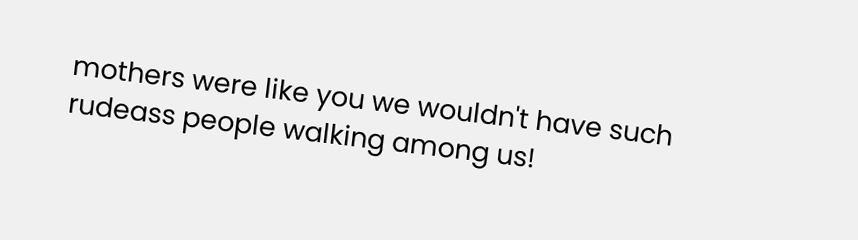mothers were like you we wouldn't have such rudeass people walking among us!